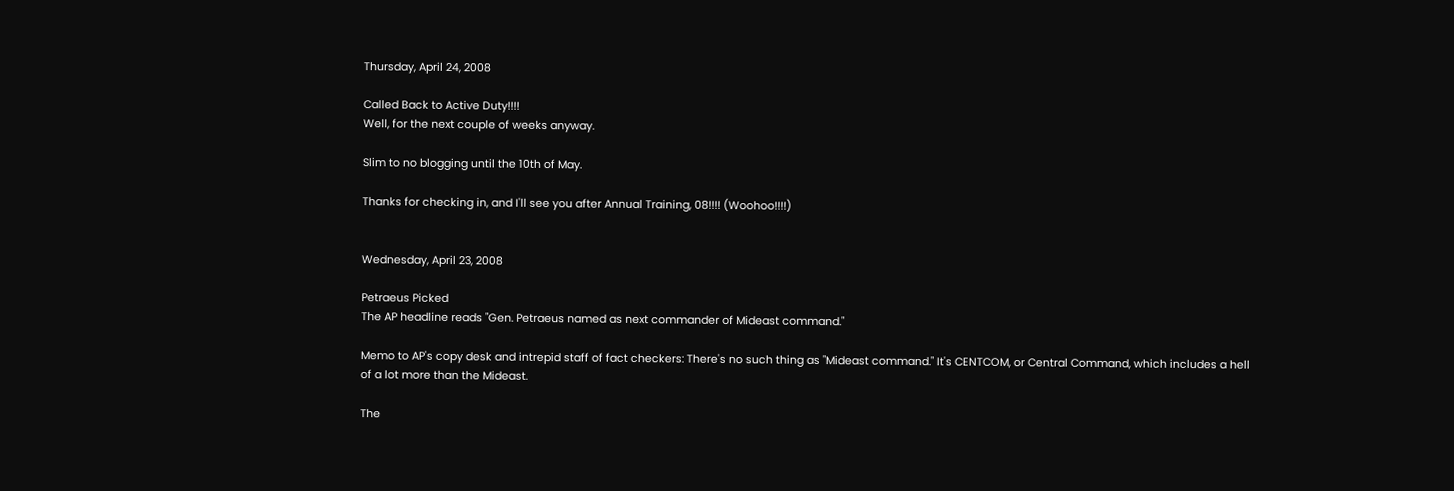Thursday, April 24, 2008

Called Back to Active Duty!!!!
Well, for the next couple of weeks anyway.

Slim to no blogging until the 10th of May.

Thanks for checking in, and I'll see you after Annual Training, 08!!!! (Woohoo!!!!)


Wednesday, April 23, 2008

Petraeus Picked
The AP headline reads "Gen. Petraeus named as next commander of Mideast command."

Memo to AP's copy desk and intrepid staff of fact checkers: There's no such thing as "Mideast command." It's CENTCOM, or Central Command, which includes a hell of a lot more than the Mideast.

The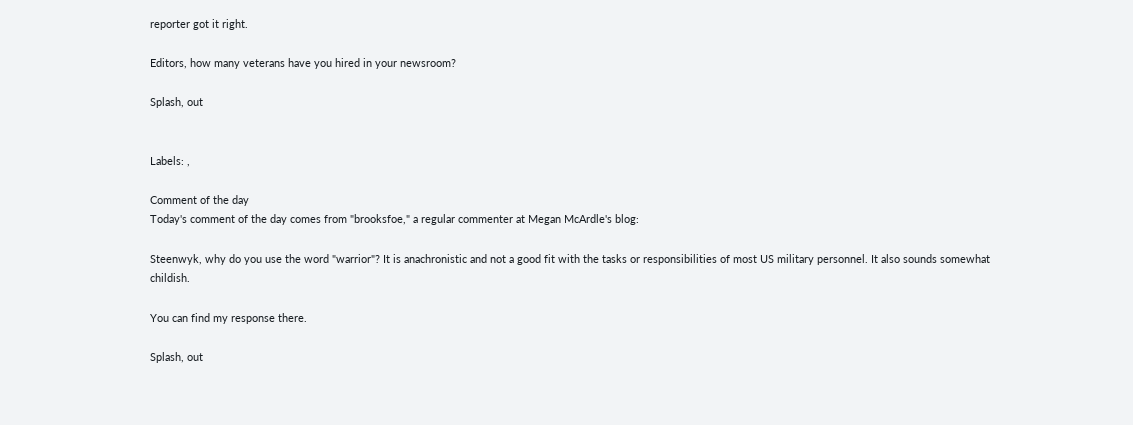reporter got it right.

Editors, how many veterans have you hired in your newsroom?

Splash, out


Labels: ,

Comment of the day
Today's comment of the day comes from "brooksfoe," a regular commenter at Megan McArdle's blog:

Steenwyk, why do you use the word "warrior"? It is anachronistic and not a good fit with the tasks or responsibilities of most US military personnel. It also sounds somewhat childish.

You can find my response there.

Splash, out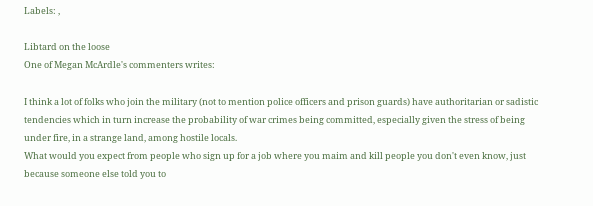Labels: ,

Libtard on the loose
One of Megan McArdle's commenters writes:

I think a lot of folks who join the military (not to mention police officers and prison guards) have authoritarian or sadistic tendencies which in turn increase the probability of war crimes being committed, especially given the stress of being under fire, in a strange land, among hostile locals.
What would you expect from people who sign up for a job where you maim and kill people you don't even know, just because someone else told you to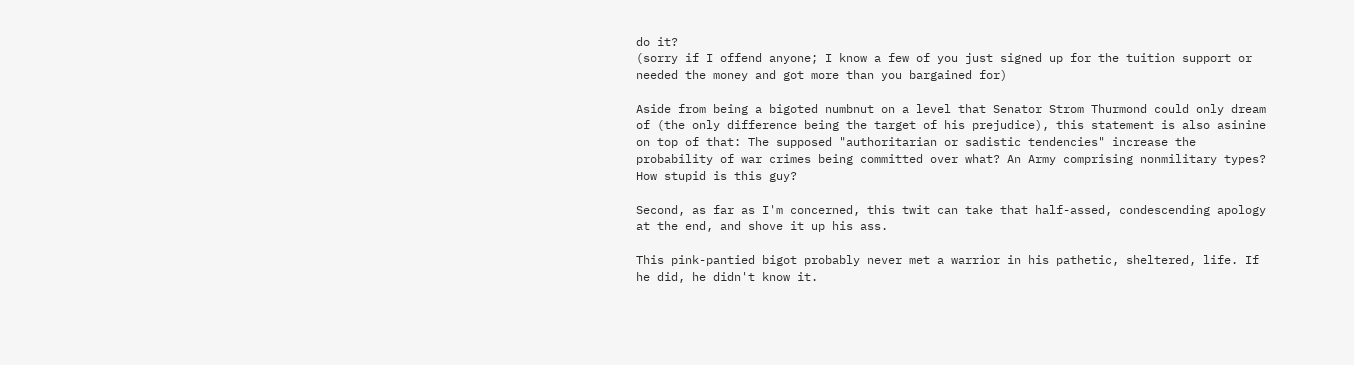do it?
(sorry if I offend anyone; I know a few of you just signed up for the tuition support or needed the money and got more than you bargained for)

Aside from being a bigoted numbnut on a level that Senator Strom Thurmond could only dream of (the only difference being the target of his prejudice), this statement is also asinine on top of that: The supposed "authoritarian or sadistic tendencies" increase the probability of war crimes being committed over what? An Army comprising nonmilitary types? How stupid is this guy?

Second, as far as I'm concerned, this twit can take that half-assed, condescending apology at the end, and shove it up his ass.

This pink-pantied bigot probably never met a warrior in his pathetic, sheltered, life. If he did, he didn't know it.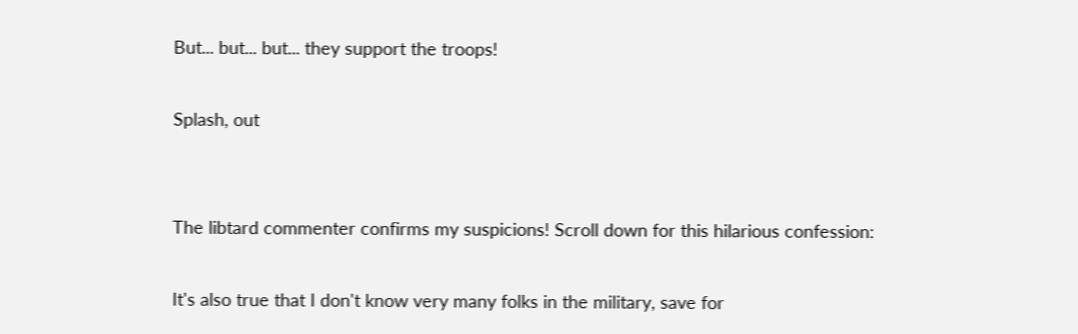But... but... but... they support the troops!

Splash, out


The libtard commenter confirms my suspicions! Scroll down for this hilarious confession:

It's also true that I don't know very many folks in the military, save for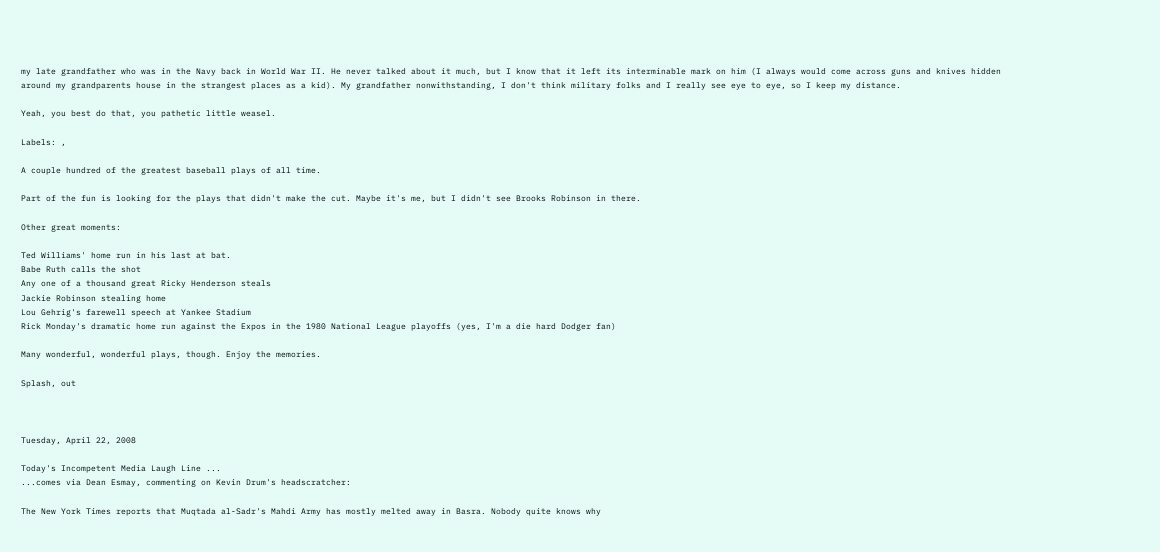my late grandfather who was in the Navy back in World War II. He never talked about it much, but I know that it left its interminable mark on him (I always would come across guns and knives hidden around my grandparents house in the strangest places as a kid). My grandfather nonwithstanding, I don't think military folks and I really see eye to eye, so I keep my distance.

Yeah, you best do that, you pathetic little weasel.

Labels: ,

A couple hundred of the greatest baseball plays of all time.

Part of the fun is looking for the plays that didn't make the cut. Maybe it's me, but I didn't see Brooks Robinson in there.

Other great moments:

Ted Williams' home run in his last at bat.
Babe Ruth calls the shot
Any one of a thousand great Ricky Henderson steals
Jackie Robinson stealing home
Lou Gehrig's farewell speech at Yankee Stadium
Rick Monday's dramatic home run against the Expos in the 1980 National League playoffs (yes, I'm a die hard Dodger fan)

Many wonderful, wonderful plays, though. Enjoy the memories.

Splash, out



Tuesday, April 22, 2008

Today's Incompetent Media Laugh Line ...
...comes via Dean Esmay, commenting on Kevin Drum's headscratcher:

The New York Times reports that Muqtada al-Sadr's Mahdi Army has mostly melted away in Basra. Nobody quite knows why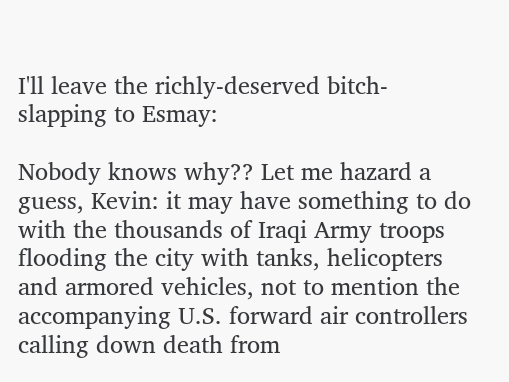I'll leave the richly-deserved bitch-slapping to Esmay:

Nobody knows why?? Let me hazard a guess, Kevin: it may have something to do with the thousands of Iraqi Army troops flooding the city with tanks, helicopters and armored vehicles, not to mention the accompanying U.S. forward air controllers calling down death from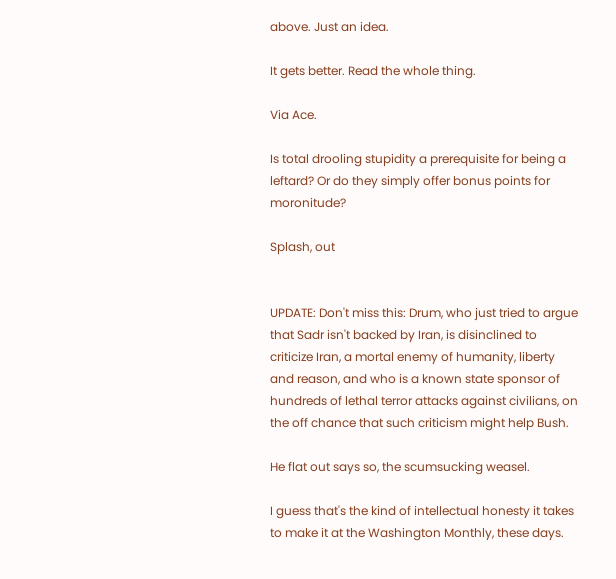above. Just an idea.

It gets better. Read the whole thing.

Via Ace.

Is total drooling stupidity a prerequisite for being a leftard? Or do they simply offer bonus points for moronitude?

Splash, out


UPDATE: Don't miss this: Drum, who just tried to argue that Sadr isn't backed by Iran, is disinclined to criticize Iran, a mortal enemy of humanity, liberty and reason, and who is a known state sponsor of hundreds of lethal terror attacks against civilians, on the off chance that such criticism might help Bush.

He flat out says so, the scumsucking weasel.

I guess that's the kind of intellectual honesty it takes to make it at the Washington Monthly, these days.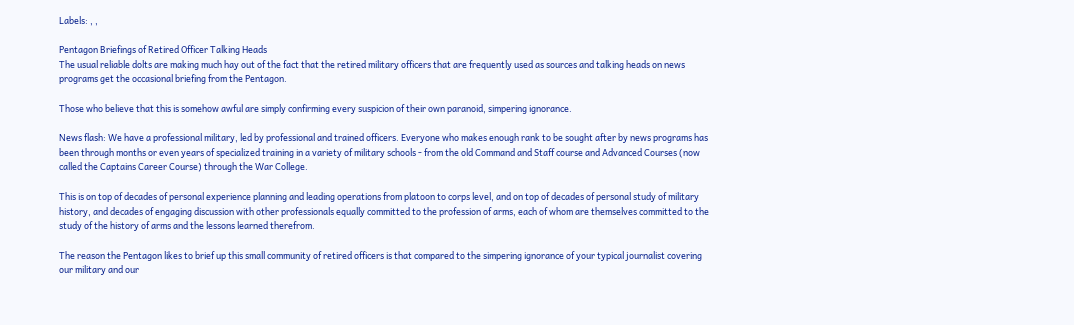Labels: , ,

Pentagon Briefings of Retired Officer Talking Heads
The usual reliable dolts are making much hay out of the fact that the retired military officers that are frequently used as sources and talking heads on news programs get the occasional briefing from the Pentagon.

Those who believe that this is somehow awful are simply confirming every suspicion of their own paranoid, simpering ignorance.

News flash: We have a professional military, led by professional and trained officers. Everyone who makes enough rank to be sought after by news programs has been through months or even years of specialized training in a variety of military schools - from the old Command and Staff course and Advanced Courses (now called the Captains Career Course) through the War College.

This is on top of decades of personal experience planning and leading operations from platoon to corps level, and on top of decades of personal study of military history, and decades of engaging discussion with other professionals equally committed to the profession of arms, each of whom are themselves committed to the study of the history of arms and the lessons learned therefrom.

The reason the Pentagon likes to brief up this small community of retired officers is that compared to the simpering ignorance of your typical journalist covering our military and our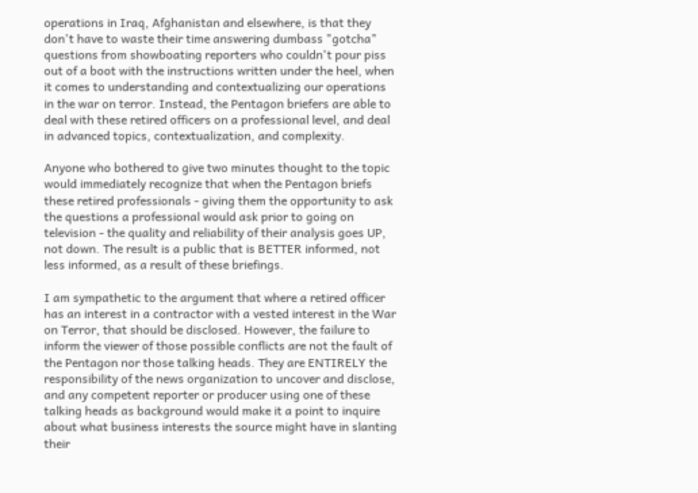operations in Iraq, Afghanistan and elsewhere, is that they don't have to waste their time answering dumbass "gotcha" questions from showboating reporters who couldn't pour piss out of a boot with the instructions written under the heel, when it comes to understanding and contextualizing our operations in the war on terror. Instead, the Pentagon briefers are able to deal with these retired officers on a professional level, and deal in advanced topics, contextualization, and complexity.

Anyone who bothered to give two minutes thought to the topic would immediately recognize that when the Pentagon briefs these retired professionals - giving them the opportunity to ask the questions a professional would ask prior to going on television - the quality and reliability of their analysis goes UP, not down. The result is a public that is BETTER informed, not less informed, as a result of these briefings.

I am sympathetic to the argument that where a retired officer has an interest in a contractor with a vested interest in the War on Terror, that should be disclosed. However, the failure to inform the viewer of those possible conflicts are not the fault of the Pentagon nor those talking heads. They are ENTIRELY the responsibility of the news organization to uncover and disclose, and any competent reporter or producer using one of these talking heads as background would make it a point to inquire about what business interests the source might have in slanting their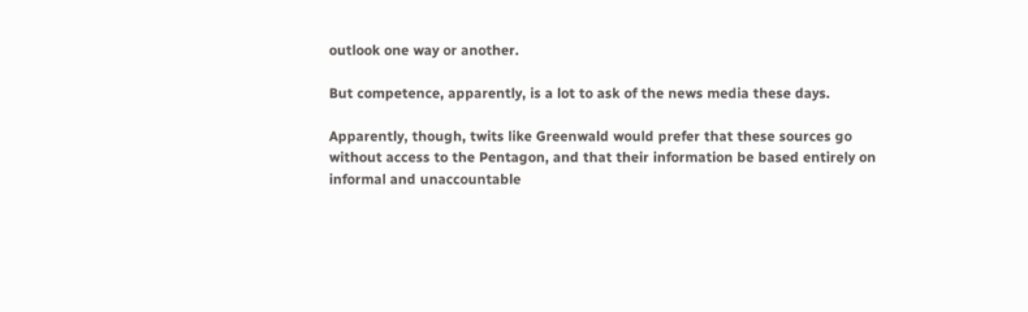outlook one way or another.

But competence, apparently, is a lot to ask of the news media these days.

Apparently, though, twits like Greenwald would prefer that these sources go without access to the Pentagon, and that their information be based entirely on informal and unaccountable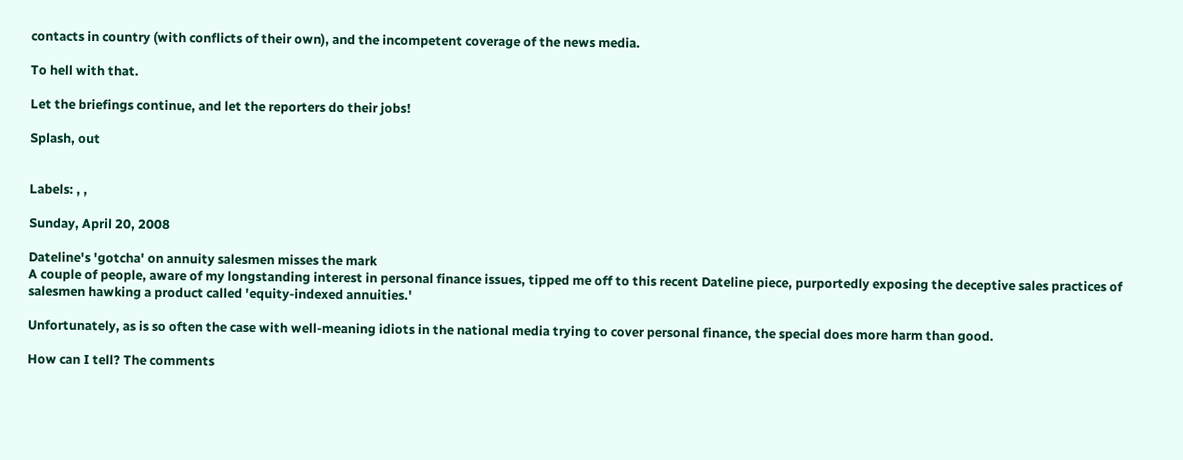contacts in country (with conflicts of their own), and the incompetent coverage of the news media.

To hell with that.

Let the briefings continue, and let the reporters do their jobs!

Splash, out


Labels: , ,

Sunday, April 20, 2008

Dateline's 'gotcha' on annuity salesmen misses the mark
A couple of people, aware of my longstanding interest in personal finance issues, tipped me off to this recent Dateline piece, purportedly exposing the deceptive sales practices of salesmen hawking a product called 'equity-indexed annuities.'

Unfortunately, as is so often the case with well-meaning idiots in the national media trying to cover personal finance, the special does more harm than good.

How can I tell? The comments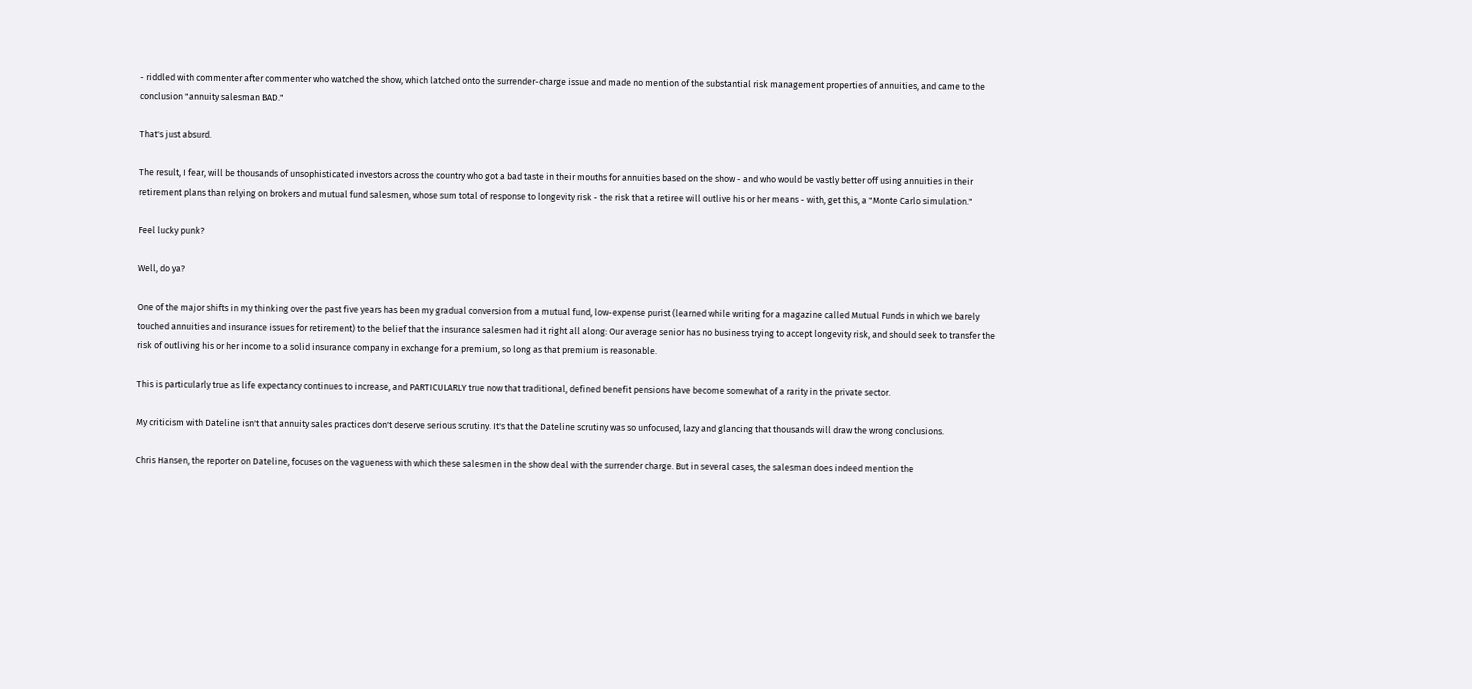- riddled with commenter after commenter who watched the show, which latched onto the surrender-charge issue and made no mention of the substantial risk management properties of annuities, and came to the conclusion "annuity salesman BAD."

That's just absurd.

The result, I fear, will be thousands of unsophisticated investors across the country who got a bad taste in their mouths for annuities based on the show - and who would be vastly better off using annuities in their retirement plans than relying on brokers and mutual fund salesmen, whose sum total of response to longevity risk - the risk that a retiree will outlive his or her means - with, get this, a "Monte Carlo simulation."

Feel lucky punk?

Well, do ya?

One of the major shifts in my thinking over the past five years has been my gradual conversion from a mutual fund, low-expense purist (learned while writing for a magazine called Mutual Funds in which we barely touched annuities and insurance issues for retirement) to the belief that the insurance salesmen had it right all along: Our average senior has no business trying to accept longevity risk, and should seek to transfer the risk of outliving his or her income to a solid insurance company in exchange for a premium, so long as that premium is reasonable.

This is particularly true as life expectancy continues to increase, and PARTICULARLY true now that traditional, defined benefit pensions have become somewhat of a rarity in the private sector.

My criticism with Dateline isn't that annuity sales practices don't deserve serious scrutiny. It's that the Dateline scrutiny was so unfocused, lazy and glancing that thousands will draw the wrong conclusions.

Chris Hansen, the reporter on Dateline, focuses on the vagueness with which these salesmen in the show deal with the surrender charge. But in several cases, the salesman does indeed mention the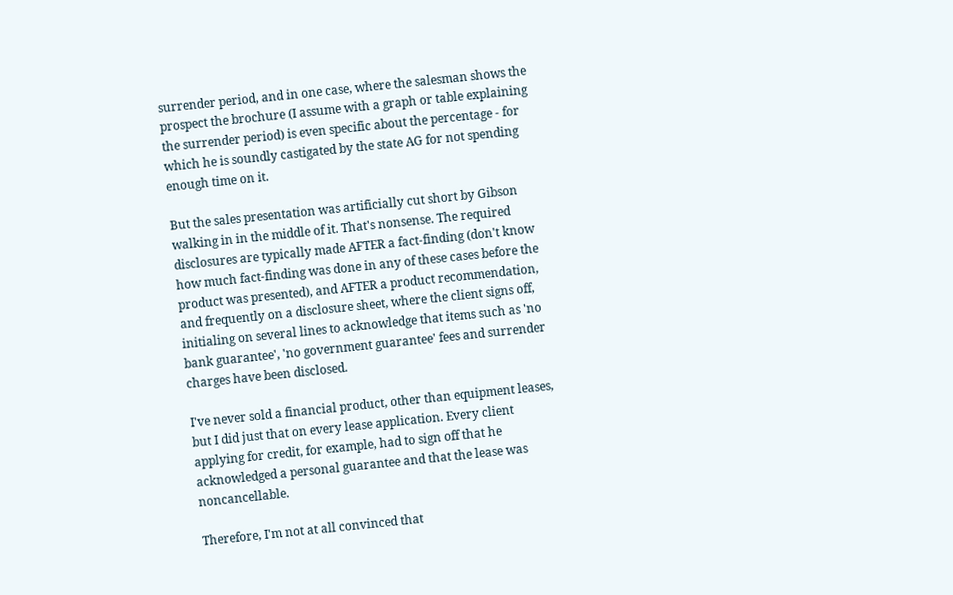surrender period, and in one case, where the salesman shows the prospect the brochure (I assume with a graph or table explaining the surrender period) is even specific about the percentage - for which he is soundly castigated by the state AG for not spending enough time on it.

But the sales presentation was artificially cut short by Gibson walking in in the middle of it. That's nonsense. The required disclosures are typically made AFTER a fact-finding (don't know how much fact-finding was done in any of these cases before the product was presented), and AFTER a product recommendation, and frequently on a disclosure sheet, where the client signs off, initialing on several lines to acknowledge that items such as 'no bank guarantee', 'no government guarantee' fees and surrender charges have been disclosed.

I've never sold a financial product, other than equipment leases, but I did just that on every lease application. Every client applying for credit, for example, had to sign off that he acknowledged a personal guarantee and that the lease was noncancellable.

Therefore, I'm not at all convinced that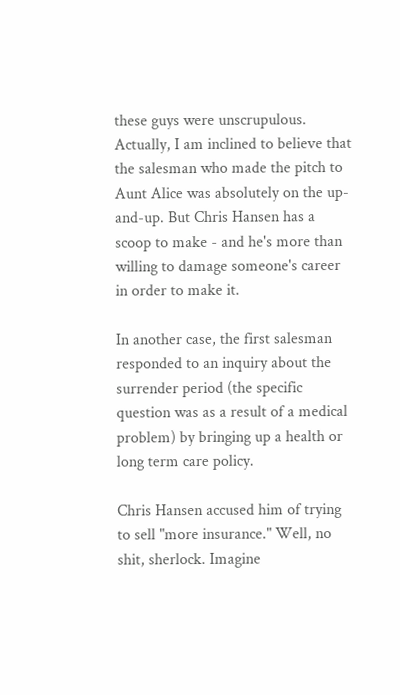these guys were unscrupulous. Actually, I am inclined to believe that the salesman who made the pitch to Aunt Alice was absolutely on the up-and-up. But Chris Hansen has a scoop to make - and he's more than willing to damage someone's career in order to make it.

In another case, the first salesman responded to an inquiry about the surrender period (the specific question was as a result of a medical problem) by bringing up a health or long term care policy.

Chris Hansen accused him of trying to sell "more insurance." Well, no shit, sherlock. Imagine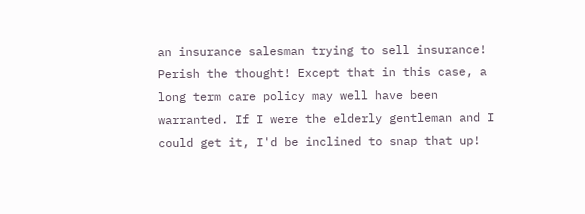an insurance salesman trying to sell insurance! Perish the thought! Except that in this case, a long term care policy may well have been warranted. If I were the elderly gentleman and I could get it, I'd be inclined to snap that up!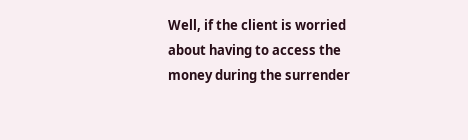Well, if the client is worried about having to access the money during the surrender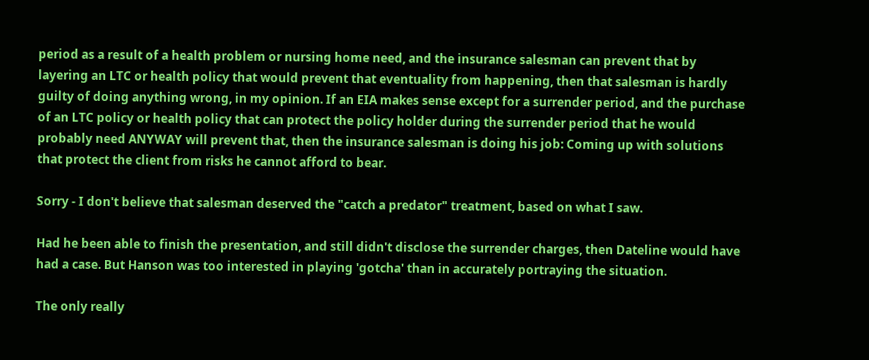period as a result of a health problem or nursing home need, and the insurance salesman can prevent that by layering an LTC or health policy that would prevent that eventuality from happening, then that salesman is hardly guilty of doing anything wrong, in my opinion. If an EIA makes sense except for a surrender period, and the purchase of an LTC policy or health policy that can protect the policy holder during the surrender period that he would probably need ANYWAY will prevent that, then the insurance salesman is doing his job: Coming up with solutions that protect the client from risks he cannot afford to bear.

Sorry - I don't believe that salesman deserved the "catch a predator" treatment, based on what I saw.

Had he been able to finish the presentation, and still didn't disclose the surrender charges, then Dateline would have had a case. But Hanson was too interested in playing 'gotcha' than in accurately portraying the situation.

The only really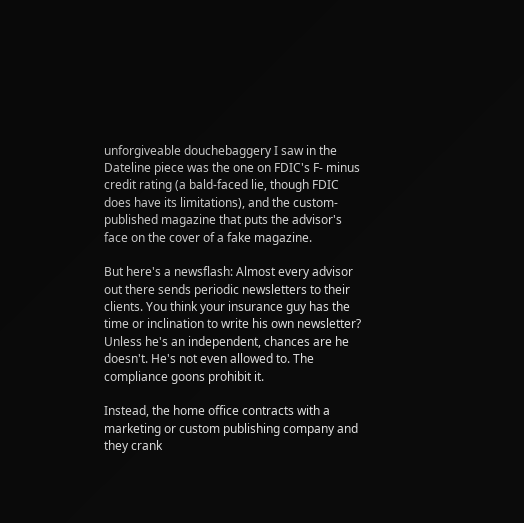unforgiveable douchebaggery I saw in the Dateline piece was the one on FDIC's F- minus credit rating (a bald-faced lie, though FDIC does have its limitations), and the custom-published magazine that puts the advisor's face on the cover of a fake magazine.

But here's a newsflash: Almost every advisor out there sends periodic newsletters to their clients. You think your insurance guy has the time or inclination to write his own newsletter? Unless he's an independent, chances are he doesn't. He's not even allowed to. The compliance goons prohibit it.

Instead, the home office contracts with a marketing or custom publishing company and they crank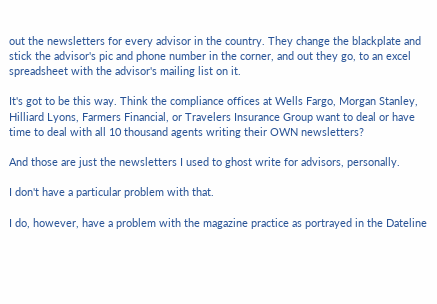out the newsletters for every advisor in the country. They change the blackplate and stick the advisor's pic and phone number in the corner, and out they go, to an excel spreadsheet with the advisor's mailing list on it.

It's got to be this way. Think the compliance offices at Wells Fargo, Morgan Stanley, Hilliard Lyons, Farmers Financial, or Travelers Insurance Group want to deal or have time to deal with all 10 thousand agents writing their OWN newsletters?

And those are just the newsletters I used to ghost write for advisors, personally.

I don't have a particular problem with that.

I do, however, have a problem with the magazine practice as portrayed in the Dateline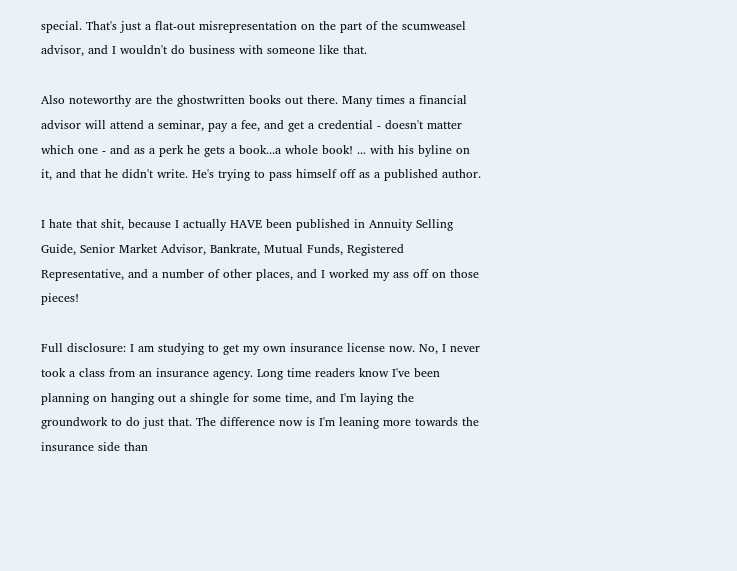special. That's just a flat-out misrepresentation on the part of the scumweasel advisor, and I wouldn't do business with someone like that.

Also noteworthy are the ghostwritten books out there. Many times a financial advisor will attend a seminar, pay a fee, and get a credential - doesn't matter which one - and as a perk he gets a book...a whole book! ... with his byline on it, and that he didn't write. He's trying to pass himself off as a published author.

I hate that shit, because I actually HAVE been published in Annuity Selling Guide, Senior Market Advisor, Bankrate, Mutual Funds, Registered Representative, and a number of other places, and I worked my ass off on those pieces!

Full disclosure: I am studying to get my own insurance license now. No, I never took a class from an insurance agency. Long time readers know I've been planning on hanging out a shingle for some time, and I'm laying the groundwork to do just that. The difference now is I'm leaning more towards the insurance side than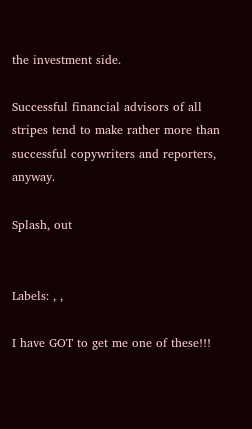the investment side.

Successful financial advisors of all stripes tend to make rather more than successful copywriters and reporters, anyway.

Splash, out


Labels: , ,

I have GOT to get me one of these!!!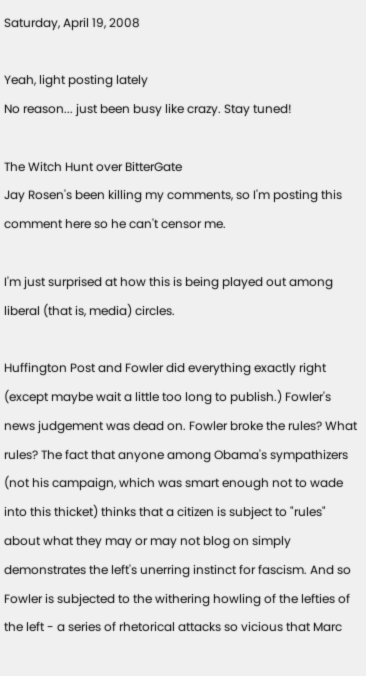Saturday, April 19, 2008

Yeah, light posting lately
No reason... just been busy like crazy. Stay tuned!

The Witch Hunt over BitterGate
Jay Rosen's been killing my comments, so I'm posting this comment here so he can't censor me.

I'm just surprised at how this is being played out among liberal (that is, media) circles.

Huffington Post and Fowler did everything exactly right (except maybe wait a little too long to publish.) Fowler's news judgement was dead on. Fowler broke the rules? What rules? The fact that anyone among Obama's sympathizers (not his campaign, which was smart enough not to wade into this thicket) thinks that a citizen is subject to "rules" about what they may or may not blog on simply demonstrates the left's unerring instinct for fascism. And so Fowler is subjected to the withering howling of the lefties of the left - a series of rhetorical attacks so vicious that Marc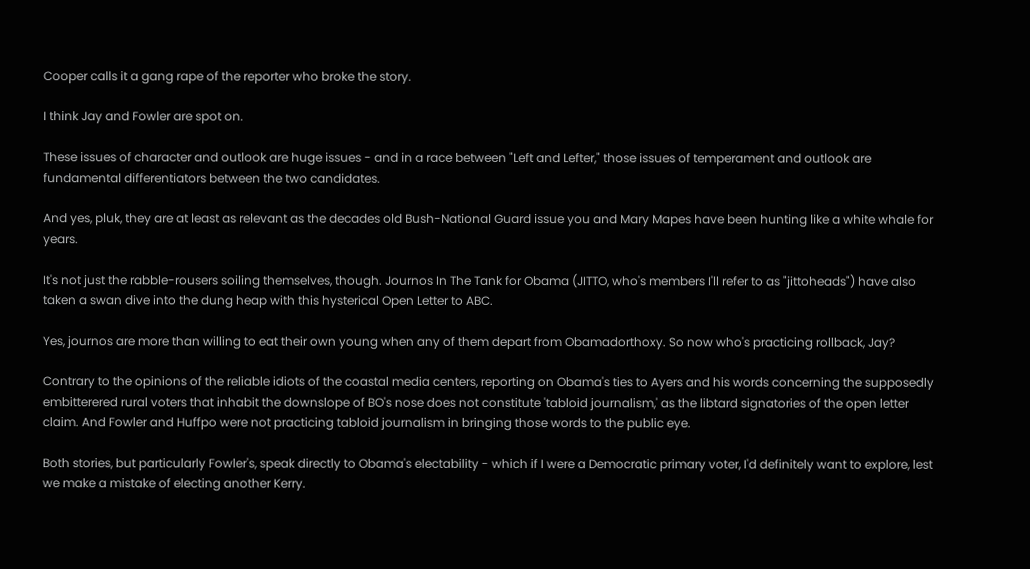Cooper calls it a gang rape of the reporter who broke the story.

I think Jay and Fowler are spot on.

These issues of character and outlook are huge issues - and in a race between "Left and Lefter," those issues of temperament and outlook are fundamental differentiators between the two candidates.

And yes, pluk, they are at least as relevant as the decades old Bush-National Guard issue you and Mary Mapes have been hunting like a white whale for years.

It's not just the rabble-rousers soiling themselves, though. Journos In The Tank for Obama (JITTO, who's members I'll refer to as "jittoheads") have also taken a swan dive into the dung heap with this hysterical Open Letter to ABC.

Yes, journos are more than willing to eat their own young when any of them depart from Obamadorthoxy. So now who's practicing rollback, Jay?

Contrary to the opinions of the reliable idiots of the coastal media centers, reporting on Obama's ties to Ayers and his words concerning the supposedly embitterered rural voters that inhabit the downslope of BO's nose does not constitute 'tabloid journalism,' as the libtard signatories of the open letter claim. And Fowler and Huffpo were not practicing tabloid journalism in bringing those words to the public eye.

Both stories, but particularly Fowler's, speak directly to Obama's electability - which if I were a Democratic primary voter, I'd definitely want to explore, lest we make a mistake of electing another Kerry.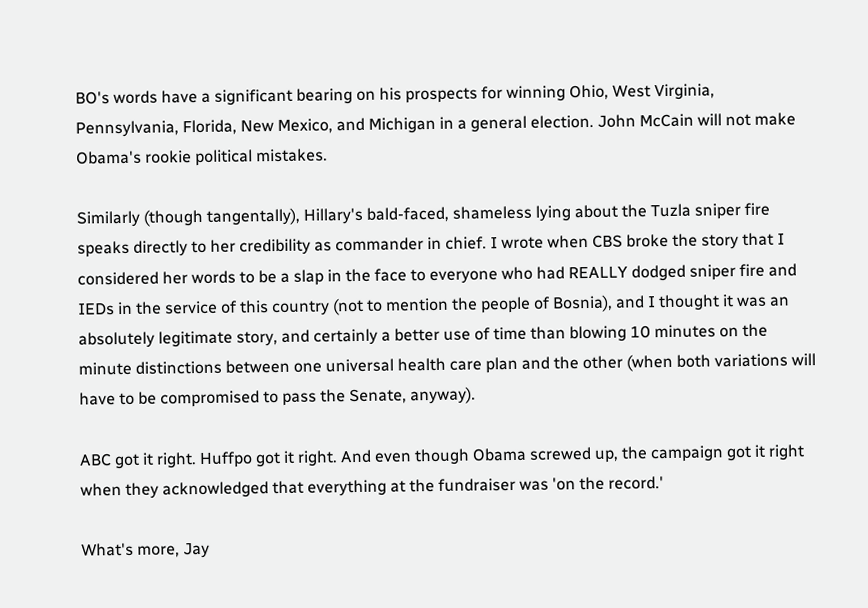BO's words have a significant bearing on his prospects for winning Ohio, West Virginia, Pennsylvania, Florida, New Mexico, and Michigan in a general election. John McCain will not make Obama's rookie political mistakes.

Similarly (though tangentally), Hillary's bald-faced, shameless lying about the Tuzla sniper fire speaks directly to her credibility as commander in chief. I wrote when CBS broke the story that I considered her words to be a slap in the face to everyone who had REALLY dodged sniper fire and IEDs in the service of this country (not to mention the people of Bosnia), and I thought it was an absolutely legitimate story, and certainly a better use of time than blowing 10 minutes on the minute distinctions between one universal health care plan and the other (when both variations will have to be compromised to pass the Senate, anyway).

ABC got it right. Huffpo got it right. And even though Obama screwed up, the campaign got it right when they acknowledged that everything at the fundraiser was 'on the record.'

What's more, Jay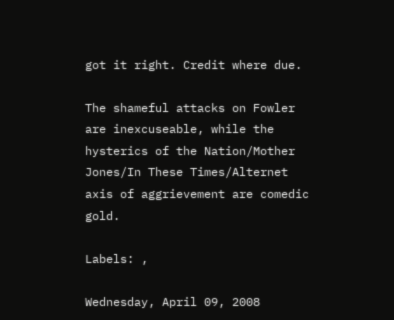got it right. Credit where due.

The shameful attacks on Fowler are inexcuseable, while the hysterics of the Nation/Mother Jones/In These Times/Alternet axis of aggrievement are comedic gold.

Labels: ,

Wednesday, April 09, 2008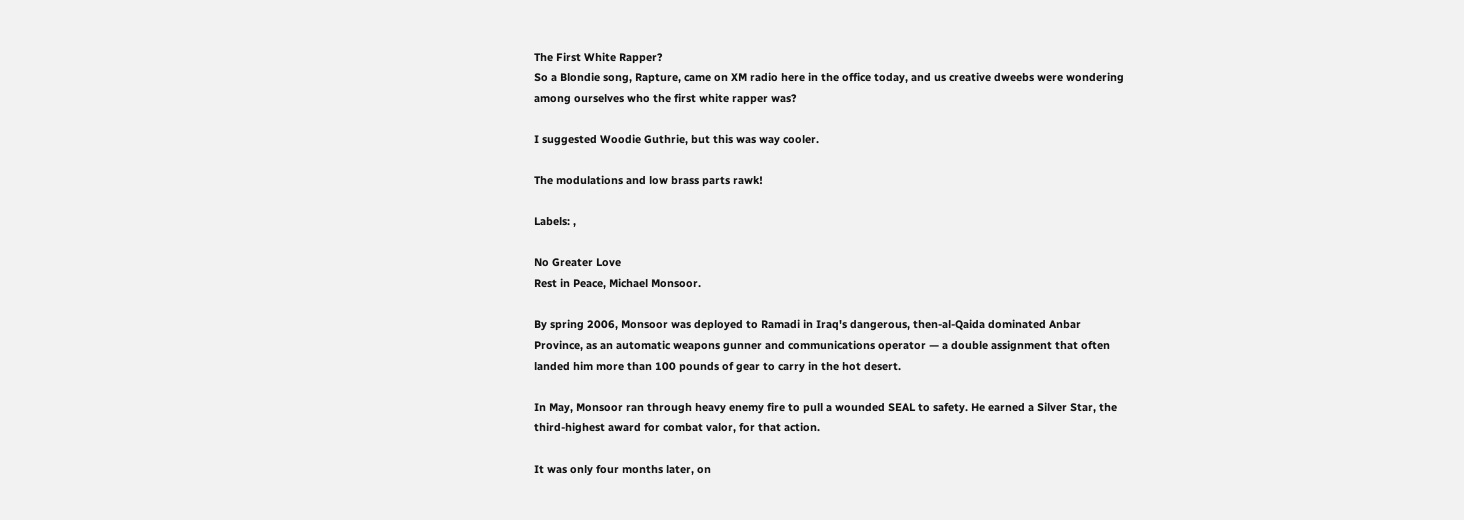The First White Rapper?
So a Blondie song, Rapture, came on XM radio here in the office today, and us creative dweebs were wondering among ourselves who the first white rapper was?

I suggested Woodie Guthrie, but this was way cooler.

The modulations and low brass parts rawk!

Labels: ,

No Greater Love
Rest in Peace, Michael Monsoor.

By spring 2006, Monsoor was deployed to Ramadi in Iraq's dangerous, then-al-Qaida dominated Anbar Province, as an automatic weapons gunner and communications operator — a double assignment that often landed him more than 100 pounds of gear to carry in the hot desert.

In May, Monsoor ran through heavy enemy fire to pull a wounded SEAL to safety. He earned a Silver Star, the third-highest award for combat valor, for that action.

It was only four months later, on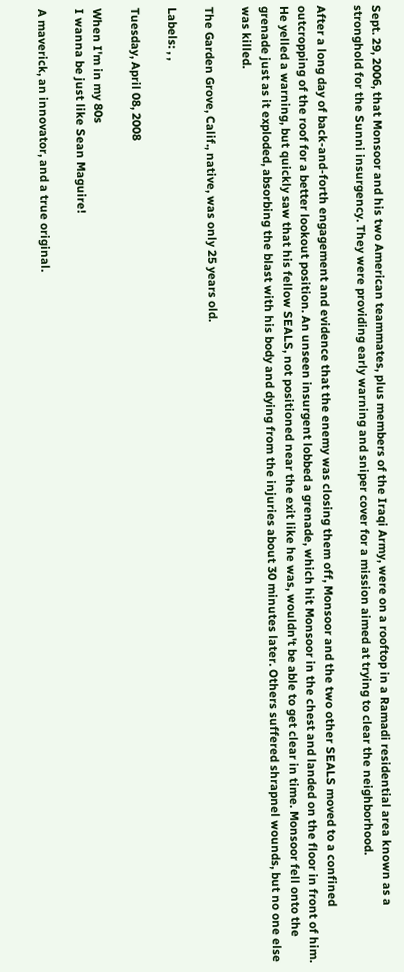Sept. 29, 2006, that Monsoor and his two American teammates, plus members of the Iraqi Army, were on a rooftop in a Ramadi residential area known as a stronghold for the Sunni insurgency. They were providing early warning and sniper cover for a mission aimed at trying to clear the neighborhood.

After a long day of back-and-forth engagement and evidence that the enemy was closing them off, Monsoor and the two other SEALS moved to a confined outcropping of the roof for a better lookout position. An unseen insurgent lobbed a grenade, which hit Monsoor in the chest and landed on the floor in front of him. He yelled a warning, but quickly saw that his fellow SEALS, not positioned near the exit like he was, wouldn't be able to get clear in time. Monsoor fell onto the grenade just as it exploded, absorbing the blast with his body and dying from the injuries about 30 minutes later. Others suffered shrapnel wounds, but no one else was killed.

The Garden Grove, Calif., native, was only 25 years old.

Labels: , ,

Tuesday, April 08, 2008

When I'm in my 80s
I wanna be just like Sean Maguire!

A maverick, an innovator, and a true original.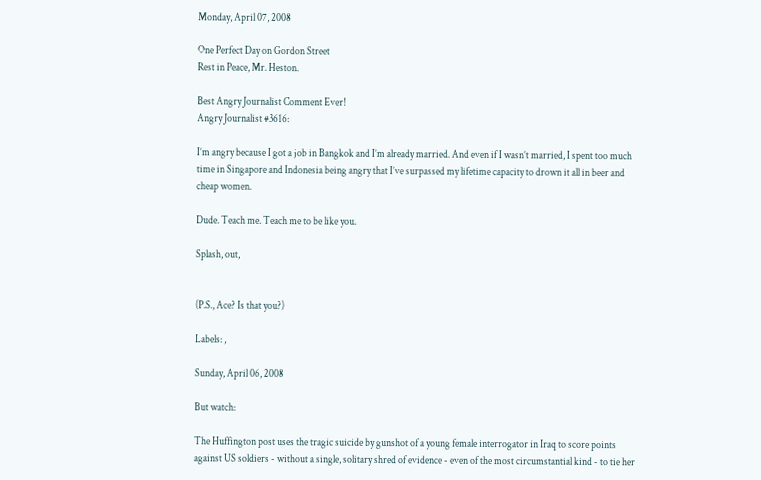Monday, April 07, 2008

One Perfect Day on Gordon Street
Rest in Peace, Mr. Heston.

Best Angry Journalist Comment Ever!
Angry Journalist #3616:

I’m angry because I got a job in Bangkok and I’m already married. And even if I wasn’t married, I spent too much time in Singapore and Indonesia being angry that I’ve surpassed my lifetime capacity to drown it all in beer and cheap women.

Dude. Teach me. Teach me to be like you.

Splash, out,


(P.S., Ace? Is that you?)

Labels: ,

Sunday, April 06, 2008

But watch:

The Huffington post uses the tragic suicide by gunshot of a young female interrogator in Iraq to score points against US soldiers - without a single, solitary shred of evidence - even of the most circumstantial kind - to tie her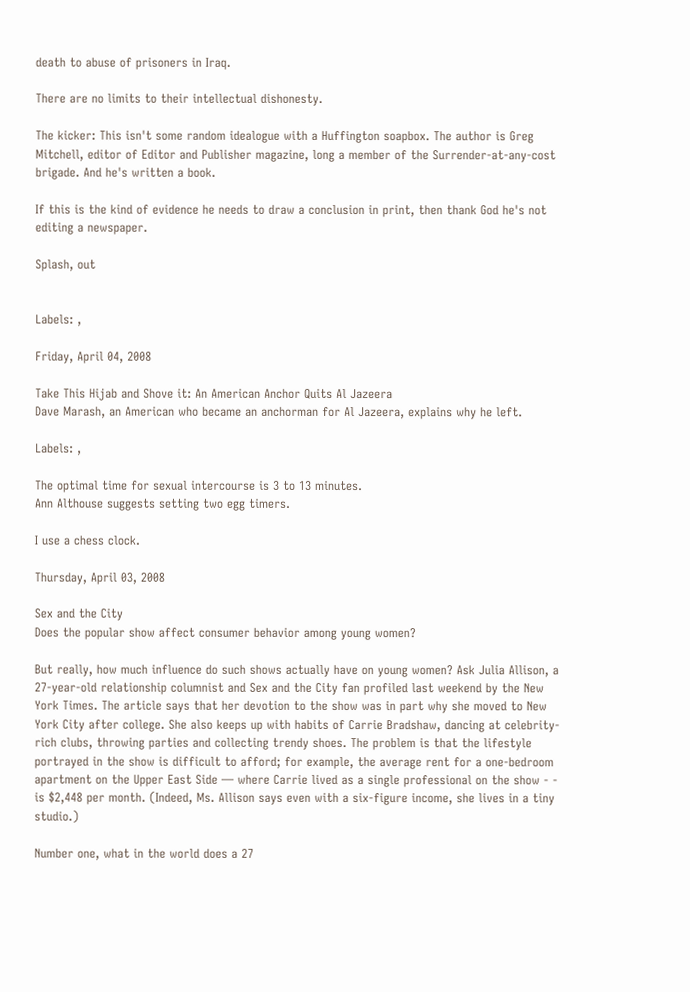death to abuse of prisoners in Iraq.

There are no limits to their intellectual dishonesty.

The kicker: This isn't some random idealogue with a Huffington soapbox. The author is Greg Mitchell, editor of Editor and Publisher magazine, long a member of the Surrender-at-any-cost brigade. And he's written a book.

If this is the kind of evidence he needs to draw a conclusion in print, then thank God he's not editing a newspaper.

Splash, out


Labels: ,

Friday, April 04, 2008

Take This Hijab and Shove it: An American Anchor Quits Al Jazeera
Dave Marash, an American who became an anchorman for Al Jazeera, explains why he left.

Labels: ,

The optimal time for sexual intercourse is 3 to 13 minutes.
Ann Althouse suggests setting two egg timers.

I use a chess clock.

Thursday, April 03, 2008

Sex and the City
Does the popular show affect consumer behavior among young women?

But really, how much influence do such shows actually have on young women? Ask Julia Allison, a 27-year-old relationship columnist and Sex and the City fan profiled last weekend by the New York Times. The article says that her devotion to the show was in part why she moved to New York City after college. She also keeps up with habits of Carrie Bradshaw, dancing at celebrity-rich clubs, throwing parties and collecting trendy shoes. The problem is that the lifestyle portrayed in the show is difficult to afford; for example, the average rent for a one-bedroom apartment on the Upper East Side — where Carrie lived as a single professional on the show - - is $2,448 per month. (Indeed, Ms. Allison says even with a six-figure income, she lives in a tiny studio.)

Number one, what in the world does a 27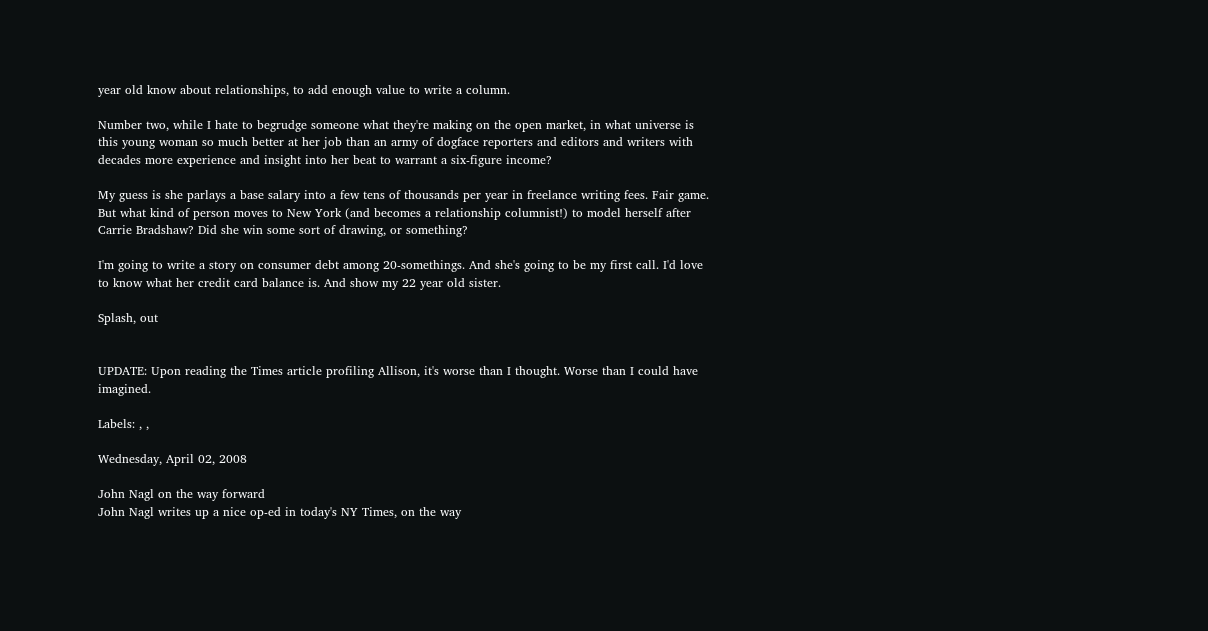year old know about relationships, to add enough value to write a column.

Number two, while I hate to begrudge someone what they're making on the open market, in what universe is this young woman so much better at her job than an army of dogface reporters and editors and writers with decades more experience and insight into her beat to warrant a six-figure income?

My guess is she parlays a base salary into a few tens of thousands per year in freelance writing fees. Fair game. But what kind of person moves to New York (and becomes a relationship columnist!) to model herself after Carrie Bradshaw? Did she win some sort of drawing, or something?

I'm going to write a story on consumer debt among 20-somethings. And she's going to be my first call. I'd love to know what her credit card balance is. And show my 22 year old sister.

Splash, out


UPDATE: Upon reading the Times article profiling Allison, it's worse than I thought. Worse than I could have imagined.

Labels: , ,

Wednesday, April 02, 2008

John Nagl on the way forward
John Nagl writes up a nice op-ed in today's NY Times, on the way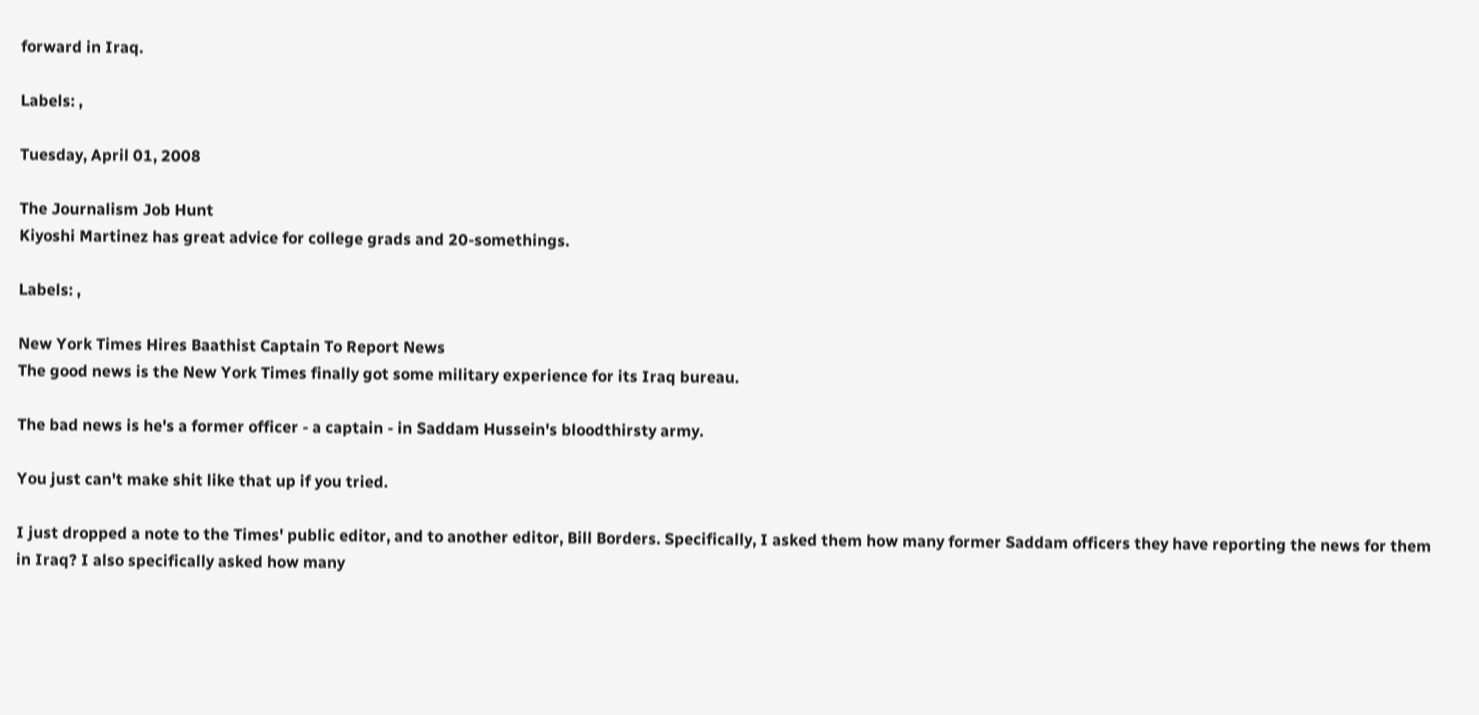forward in Iraq.

Labels: ,

Tuesday, April 01, 2008

The Journalism Job Hunt
Kiyoshi Martinez has great advice for college grads and 20-somethings.

Labels: ,

New York Times Hires Baathist Captain To Report News
The good news is the New York Times finally got some military experience for its Iraq bureau.

The bad news is he's a former officer - a captain - in Saddam Hussein's bloodthirsty army.

You just can't make shit like that up if you tried.

I just dropped a note to the Times' public editor, and to another editor, Bill Borders. Specifically, I asked them how many former Saddam officers they have reporting the news for them in Iraq? I also specifically asked how many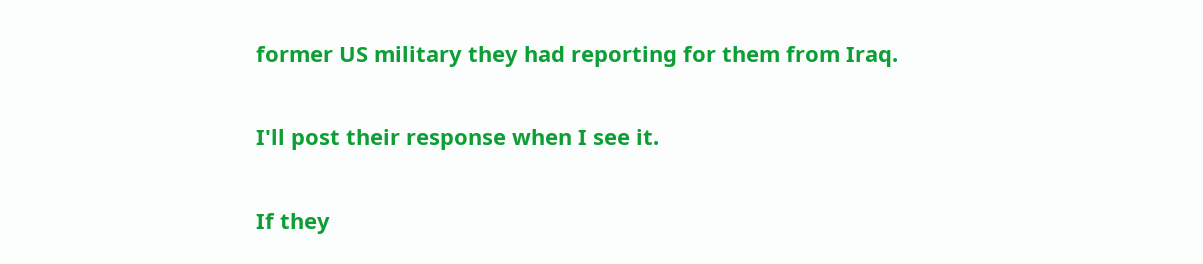former US military they had reporting for them from Iraq.

I'll post their response when I see it.

If they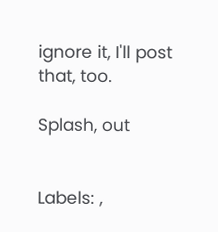ignore it, I'll post that, too.

Splash, out


Labels: ,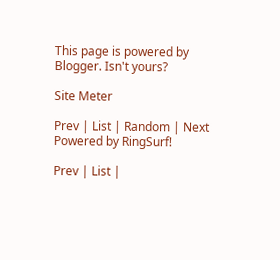This page is powered by Blogger. Isn't yours?

Site Meter

Prev | List | Random | Next
Powered by RingSurf!

Prev | List |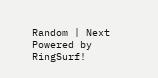Random | Next
Powered by RingSurf!